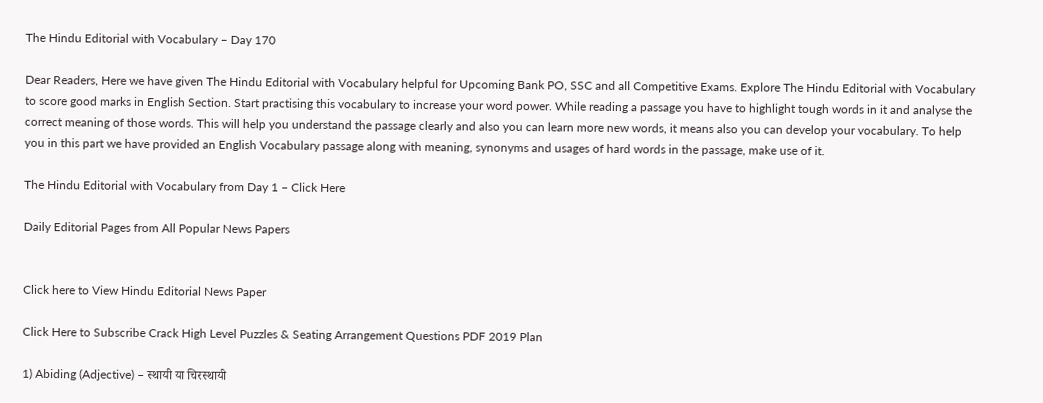The Hindu Editorial with Vocabulary – Day 170

Dear Readers, Here we have given The Hindu Editorial with Vocabulary helpful for Upcoming Bank PO, SSC and all Competitive Exams. Explore The Hindu Editorial with Vocabulary to score good marks in English Section. Start practising this vocabulary to increase your word power. While reading a passage you have to highlight tough words in it and analyse the correct meaning of those words. This will help you understand the passage clearly and also you can learn more new words, it means also you can develop your vocabulary. To help you in this part we have provided an English Vocabulary passage along with meaning, synonyms and usages of hard words in the passage, make use of it.

The Hindu Editorial with Vocabulary from Day 1 – Click Here

Daily Editorial Pages from All Popular News Papers


Click here to View Hindu Editorial News Paper

Click Here to Subscribe Crack High Level Puzzles & Seating Arrangement Questions PDF 2019 Plan

1) Abiding (Adjective) – स्थायी या चिरस्थायी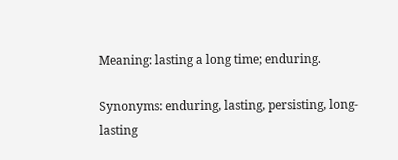Meaning: lasting a long time; enduring.

Synonyms: enduring, lasting, persisting, long-lasting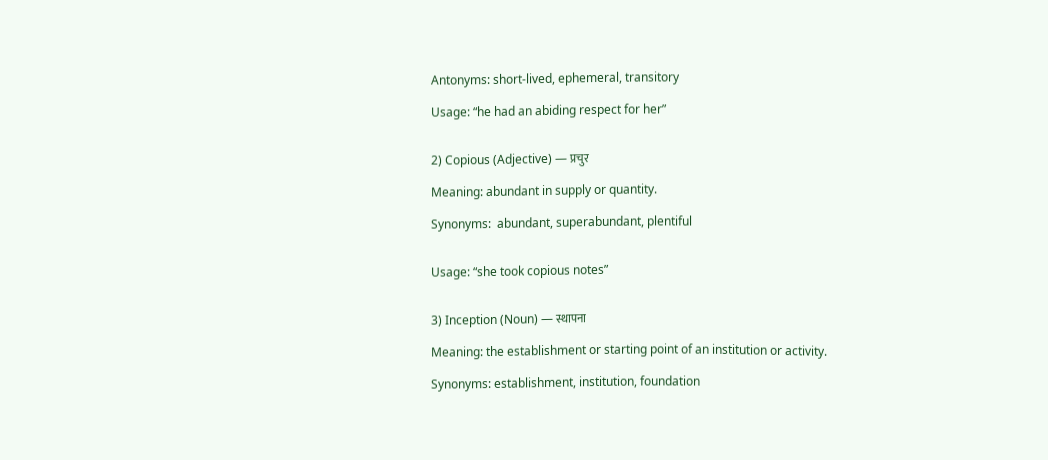Antonyms: short-lived, ephemeral, transitory

Usage: “he had an abiding respect for her”


2) Copious (Adjective) — प्रचुर

Meaning: abundant in supply or quantity.

Synonyms:  abundant, superabundant, plentiful


Usage: “she took copious notes”


3) Inception (Noun) — स्थापना

Meaning: the establishment or starting point of an institution or activity.

Synonyms: establishment, institution, foundation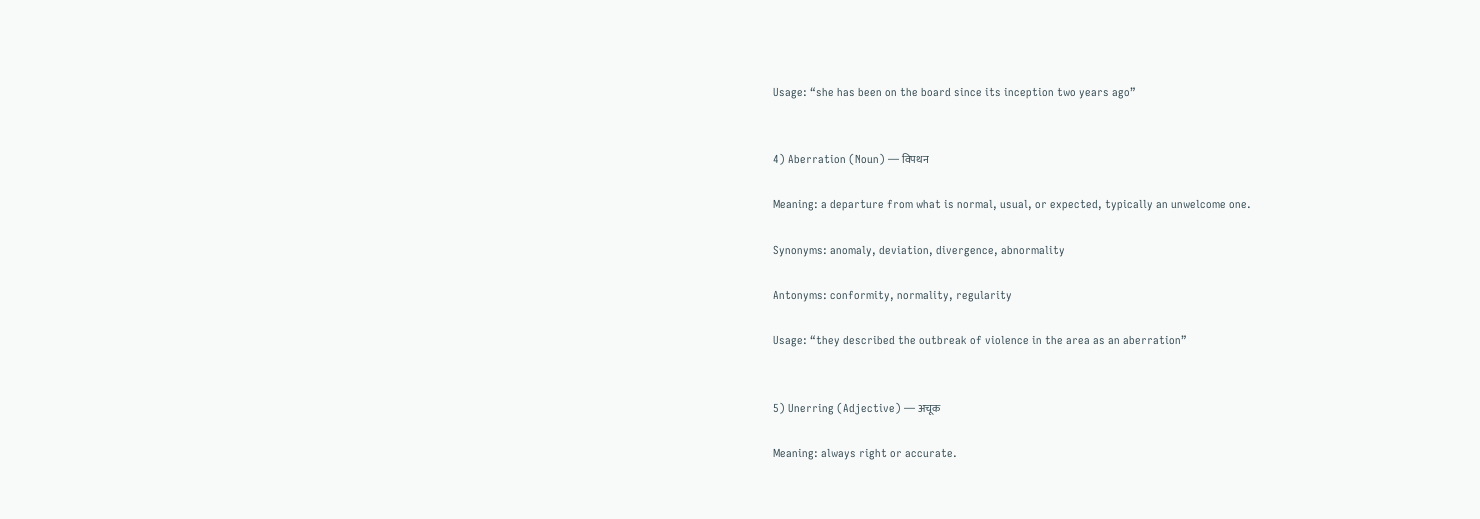Usage: “she has been on the board since its inception two years ago”


4) Aberration (Noun) — विपथन

Meaning: a departure from what is normal, usual, or expected, typically an unwelcome one.

Synonyms: anomaly, deviation, divergence, abnormality

Antonyms: conformity, normality, regularity

Usage: “they described the outbreak of violence in the area as an aberration”


5) Unerring (Adjective) — अचूक

Meaning: always right or accurate.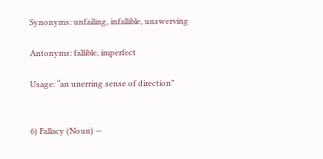Synonyms: unfailing, infallible, unswerving

Antonyms: fallible, imperfect

Usage: “an unerring sense of direction”


6) Fallacy (Noun) —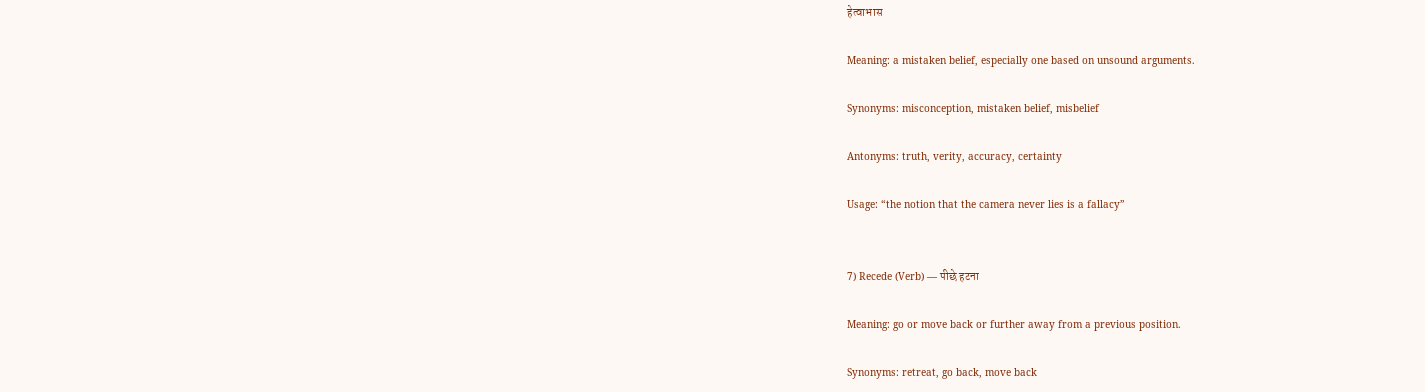हेत्वाभास

Meaning: a mistaken belief, especially one based on unsound arguments.

Synonyms: misconception, mistaken belief, misbelief

Antonyms: truth, verity, accuracy, certainty

Usage: “the notion that the camera never lies is a fallacy”


7) Recede (Verb) — पीछे हटना

Meaning: go or move back or further away from a previous position.

Synonyms: retreat, go back, move back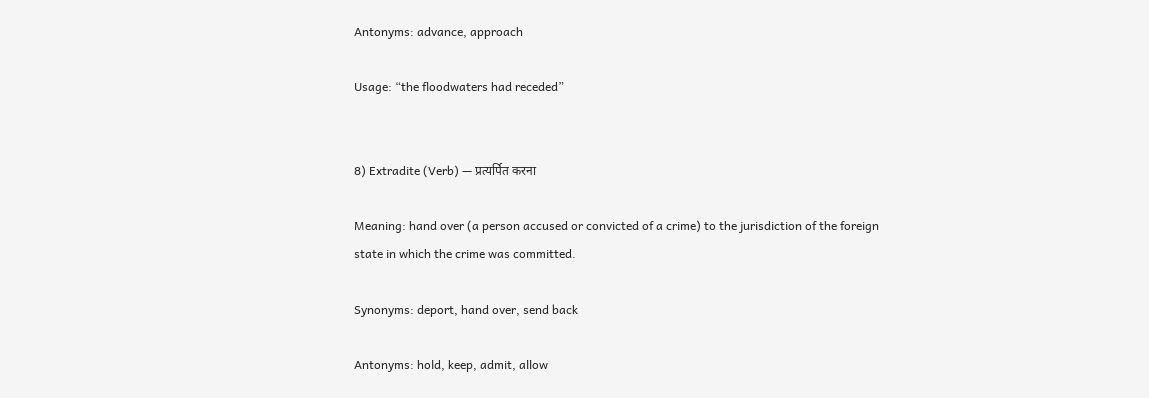Antonyms: advance, approach

Usage: “the floodwaters had receded”


8) Extradite (Verb) — प्रत्यर्पित करना

Meaning: hand over (a person accused or convicted of a crime) to the jurisdiction of the foreign state in which the crime was committed.

Synonyms: deport, hand over, send back

Antonyms: hold, keep, admit, allow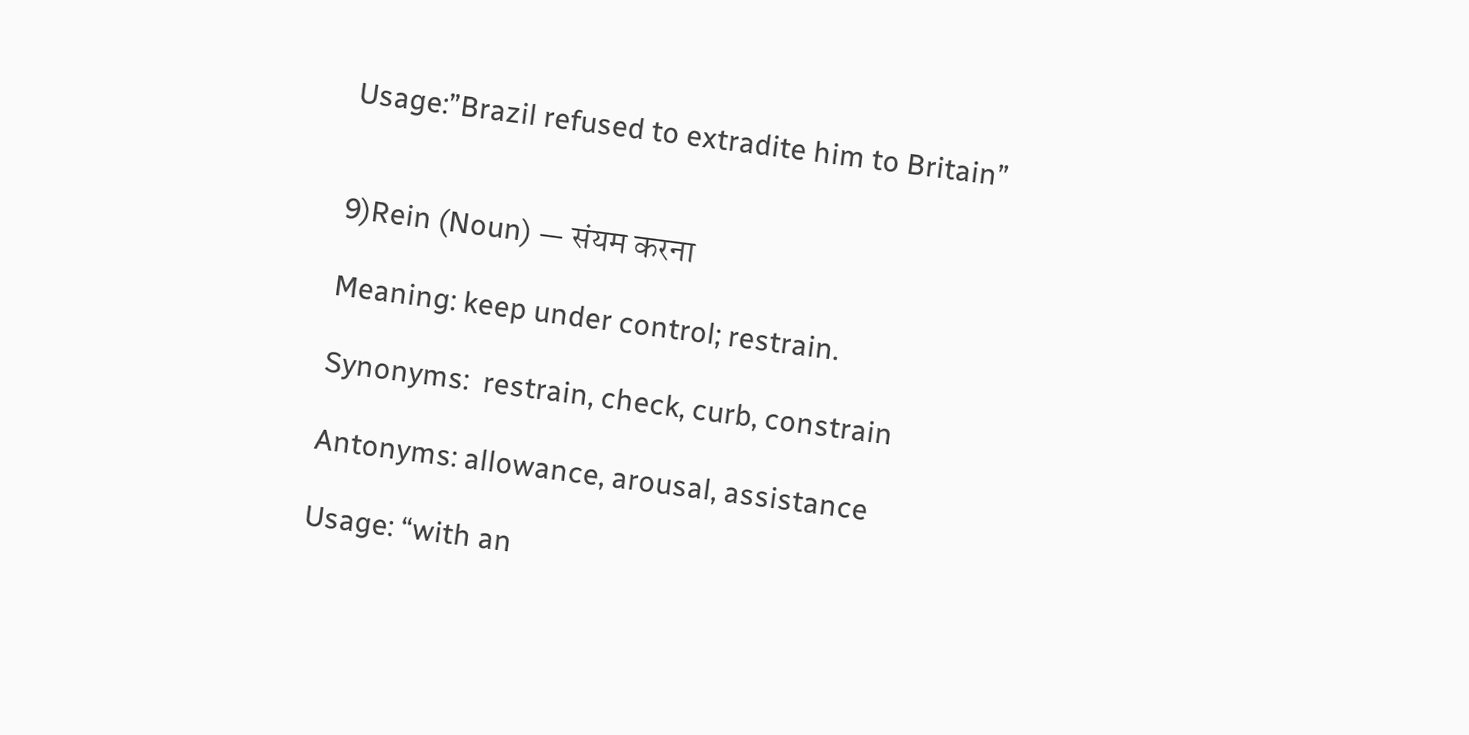Usage:”Brazil refused to extradite him to Britain”


9)Rein (Noun) — संयम करना

Meaning: keep under control; restrain.

Synonyms:  restrain, check, curb, constrain

Antonyms: allowance, arousal, assistance

Usage: “with an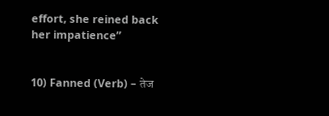effort, she reined back her impatience”


10) Fanned (Verb) – तेज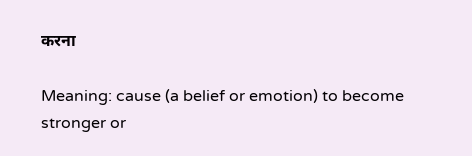करना

Meaning: cause (a belief or emotion) to become stronger or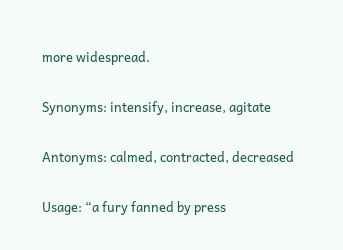more widespread.

Synonyms: intensify, increase, agitate

Antonyms: calmed, contracted, decreased

Usage: “a fury fanned by press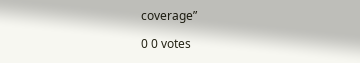coverage”

0 0 votes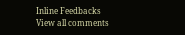Inline Feedbacks
View all comments